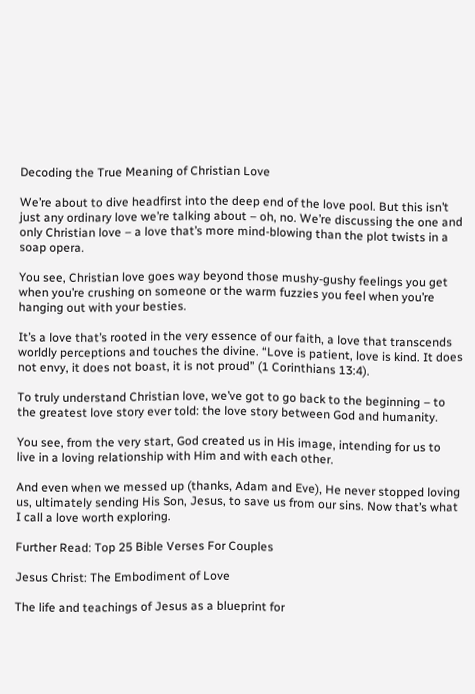Decoding the True Meaning of Christian Love

We’re about to dive headfirst into the deep end of the love pool. But this isn’t just any ordinary love we’re talking about – oh, no. We’re discussing the one and only Christian love – a love that’s more mind-blowing than the plot twists in a soap opera.

You see, Christian love goes way beyond those mushy-gushy feelings you get when you’re crushing on someone or the warm fuzzies you feel when you’re hanging out with your besties.

It’s a love that’s rooted in the very essence of our faith, a love that transcends worldly perceptions and touches the divine. “Love is patient, love is kind. It does not envy, it does not boast, it is not proud” (1 Corinthians 13:4).

To truly understand Christian love, we’ve got to go back to the beginning – to the greatest love story ever told: the love story between God and humanity.

You see, from the very start, God created us in His image, intending for us to live in a loving relationship with Him and with each other.

And even when we messed up (thanks, Adam and Eve), He never stopped loving us, ultimately sending His Son, Jesus, to save us from our sins. Now that’s what I call a love worth exploring.

Further Read: Top 25 Bible Verses For Couples

Jesus Christ: The Embodiment of Love

The life and teachings of Jesus as a blueprint for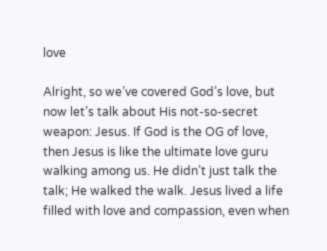love

Alright, so we’ve covered God’s love, but now let’s talk about His not-so-secret weapon: Jesus. If God is the OG of love, then Jesus is like the ultimate love guru walking among us. He didn’t just talk the talk; He walked the walk. Jesus lived a life filled with love and compassion, even when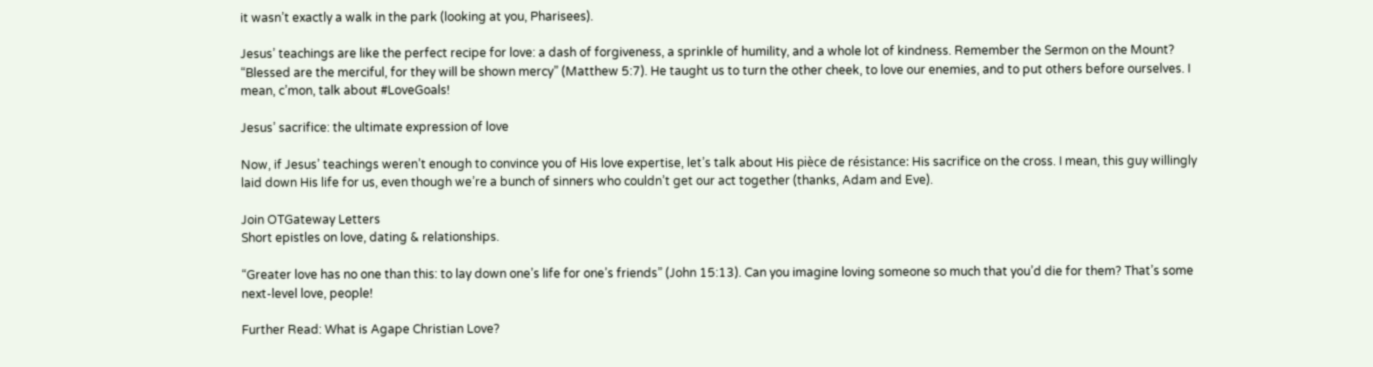it wasn’t exactly a walk in the park (looking at you, Pharisees).

Jesus’ teachings are like the perfect recipe for love: a dash of forgiveness, a sprinkle of humility, and a whole lot of kindness. Remember the Sermon on the Mount? “Blessed are the merciful, for they will be shown mercy” (Matthew 5:7). He taught us to turn the other cheek, to love our enemies, and to put others before ourselves. I mean, c’mon, talk about #LoveGoals!

Jesus’ sacrifice: the ultimate expression of love

Now, if Jesus’ teachings weren’t enough to convince you of His love expertise, let’s talk about His pièce de résistance: His sacrifice on the cross. I mean, this guy willingly laid down His life for us, even though we’re a bunch of sinners who couldn’t get our act together (thanks, Adam and Eve).

Join OTGateway Letters
Short epistles on love, dating & relationships.

“Greater love has no one than this: to lay down one’s life for one’s friends” (John 15:13). Can you imagine loving someone so much that you’d die for them? That’s some next-level love, people!

Further Read: What is Agape Christian Love?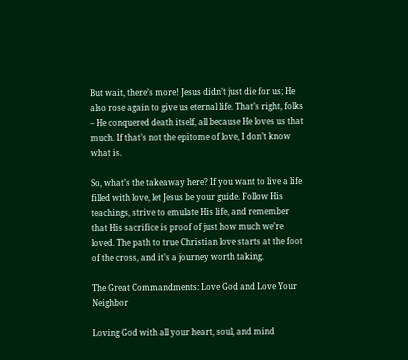But wait, there’s more! Jesus didn’t just die for us; He also rose again to give us eternal life. That’s right, folks – He conquered death itself, all because He loves us that much. If that’s not the epitome of love, I don’t know what is.

So, what’s the takeaway here? If you want to live a life filled with love, let Jesus be your guide. Follow His teachings, strive to emulate His life, and remember that His sacrifice is proof of just how much we’re loved. The path to true Christian love starts at the foot of the cross, and it’s a journey worth taking.

The Great Commandments: Love God and Love Your Neighbor

Loving God with all your heart, soul, and mind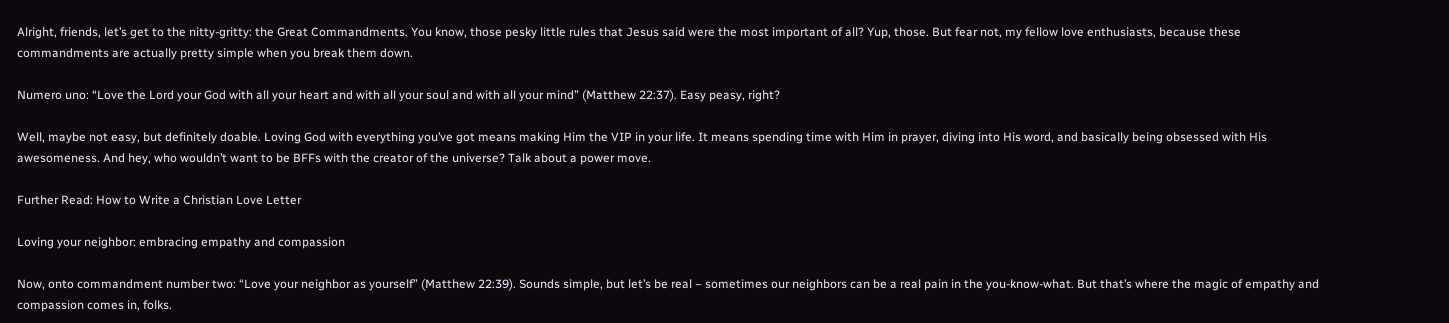Alright, friends, let’s get to the nitty-gritty: the Great Commandments. You know, those pesky little rules that Jesus said were the most important of all? Yup, those. But fear not, my fellow love enthusiasts, because these commandments are actually pretty simple when you break them down.

Numero uno: “Love the Lord your God with all your heart and with all your soul and with all your mind” (Matthew 22:37). Easy peasy, right?

Well, maybe not easy, but definitely doable. Loving God with everything you’ve got means making Him the VIP in your life. It means spending time with Him in prayer, diving into His word, and basically being obsessed with His awesomeness. And hey, who wouldn’t want to be BFFs with the creator of the universe? Talk about a power move.

Further Read: How to Write a Christian Love Letter

Loving your neighbor: embracing empathy and compassion

Now, onto commandment number two: “Love your neighbor as yourself” (Matthew 22:39). Sounds simple, but let’s be real – sometimes our neighbors can be a real pain in the you-know-what. But that’s where the magic of empathy and compassion comes in, folks.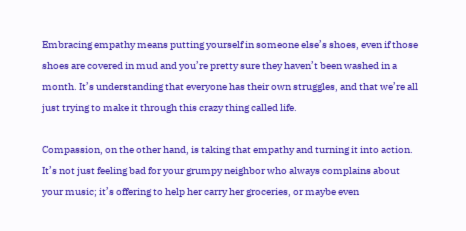Embracing empathy means putting yourself in someone else’s shoes, even if those shoes are covered in mud and you’re pretty sure they haven’t been washed in a month. It’s understanding that everyone has their own struggles, and that we’re all just trying to make it through this crazy thing called life.

Compassion, on the other hand, is taking that empathy and turning it into action. It’s not just feeling bad for your grumpy neighbor who always complains about your music; it’s offering to help her carry her groceries, or maybe even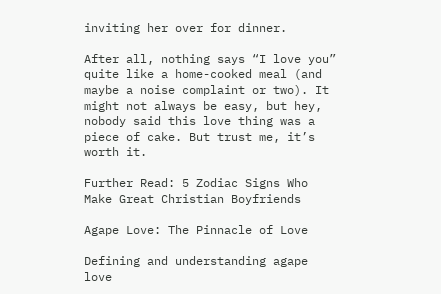inviting her over for dinner.

After all, nothing says “I love you” quite like a home-cooked meal (and maybe a noise complaint or two). It might not always be easy, but hey, nobody said this love thing was a piece of cake. But trust me, it’s worth it.

Further Read: 5 Zodiac Signs Who Make Great Christian Boyfriends

Agape Love: The Pinnacle of Love

Defining and understanding agape love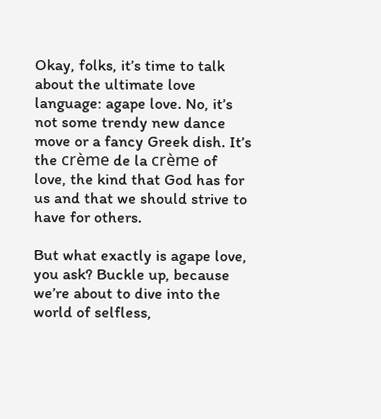Okay, folks, it’s time to talk about the ultimate love language: agape love. No, it’s not some trendy new dance move or a fancy Greek dish. It’s the crème de la crème of love, the kind that God has for us and that we should strive to have for others.

But what exactly is agape love, you ask? Buckle up, because we’re about to dive into the world of selfless,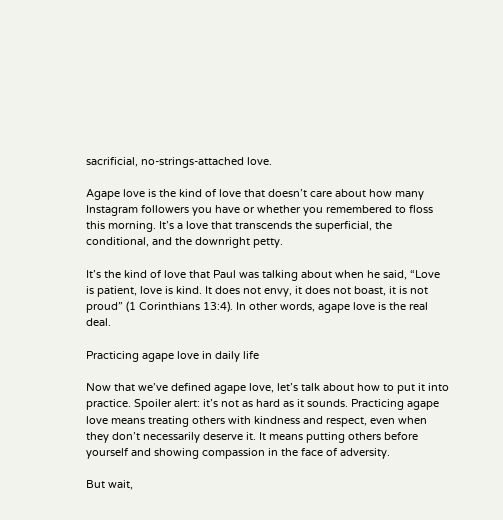sacrificial, no-strings-attached love.

Agape love is the kind of love that doesn’t care about how many Instagram followers you have or whether you remembered to floss this morning. It’s a love that transcends the superficial, the conditional, and the downright petty.

It’s the kind of love that Paul was talking about when he said, “Love is patient, love is kind. It does not envy, it does not boast, it is not proud” (1 Corinthians 13:4). In other words, agape love is the real deal.

Practicing agape love in daily life

Now that we’ve defined agape love, let’s talk about how to put it into practice. Spoiler alert: it’s not as hard as it sounds. Practicing agape love means treating others with kindness and respect, even when they don’t necessarily deserve it. It means putting others before yourself and showing compassion in the face of adversity.

But wait,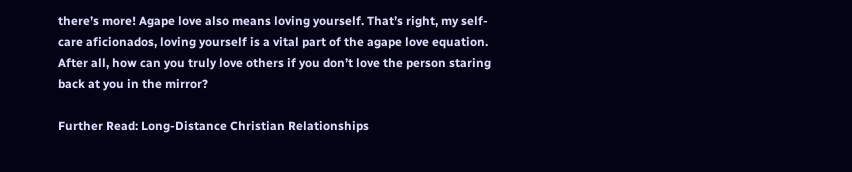there’s more! Agape love also means loving yourself. That’s right, my self-care aficionados, loving yourself is a vital part of the agape love equation. After all, how can you truly love others if you don’t love the person staring back at you in the mirror?

Further Read: Long-Distance Christian Relationships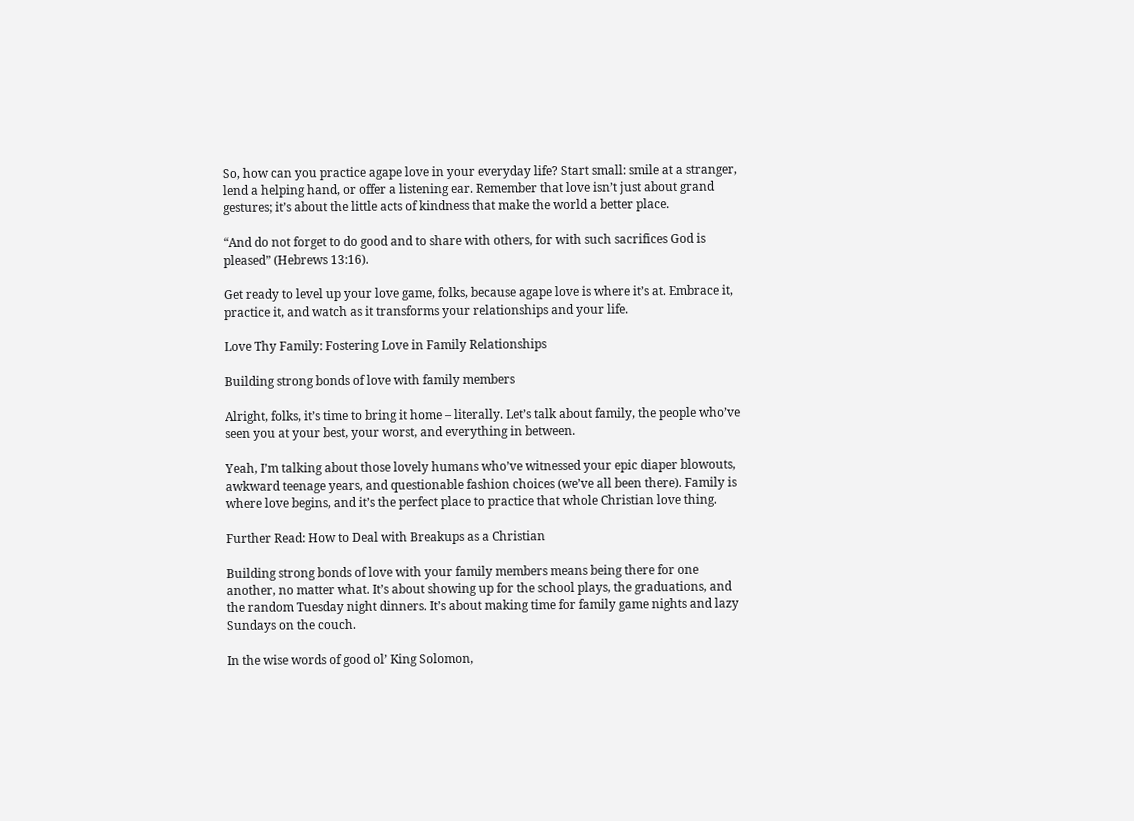So, how can you practice agape love in your everyday life? Start small: smile at a stranger, lend a helping hand, or offer a listening ear. Remember that love isn’t just about grand gestures; it’s about the little acts of kindness that make the world a better place.

“And do not forget to do good and to share with others, for with such sacrifices God is pleased” (Hebrews 13:16).

Get ready to level up your love game, folks, because agape love is where it’s at. Embrace it, practice it, and watch as it transforms your relationships and your life.

Love Thy Family: Fostering Love in Family Relationships

Building strong bonds of love with family members

Alright, folks, it’s time to bring it home – literally. Let’s talk about family, the people who’ve seen you at your best, your worst, and everything in between.

Yeah, I’m talking about those lovely humans who’ve witnessed your epic diaper blowouts, awkward teenage years, and questionable fashion choices (we’ve all been there). Family is where love begins, and it’s the perfect place to practice that whole Christian love thing.

Further Read: How to Deal with Breakups as a Christian

Building strong bonds of love with your family members means being there for one another, no matter what. It’s about showing up for the school plays, the graduations, and the random Tuesday night dinners. It’s about making time for family game nights and lazy Sundays on the couch.

In the wise words of good ol’ King Solomon,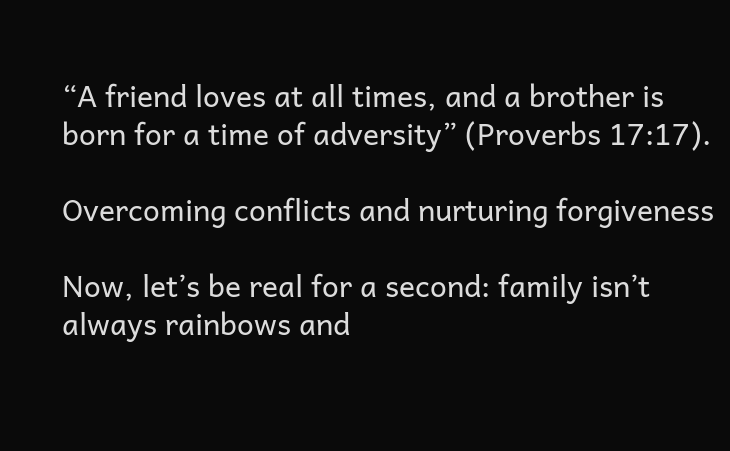“A friend loves at all times, and a brother is born for a time of adversity” (Proverbs 17:17).

Overcoming conflicts and nurturing forgiveness

Now, let’s be real for a second: family isn’t always rainbows and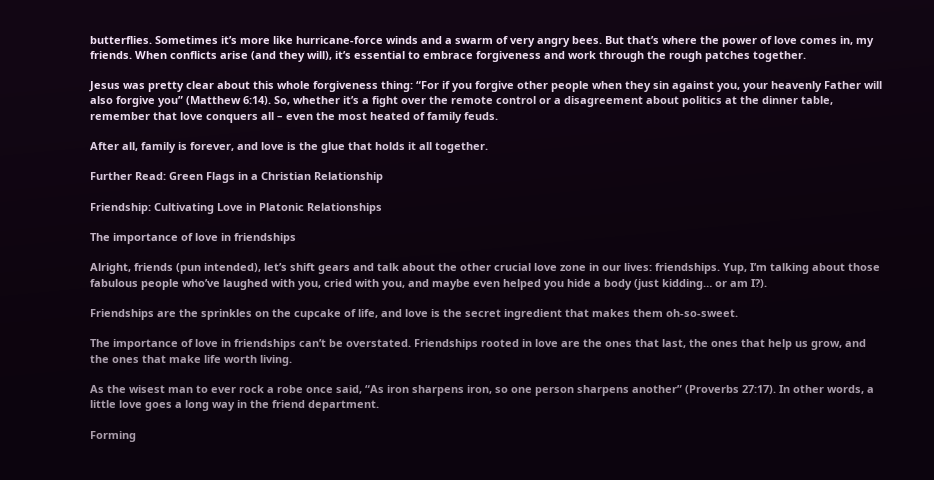butterflies. Sometimes it’s more like hurricane-force winds and a swarm of very angry bees. But that’s where the power of love comes in, my friends. When conflicts arise (and they will), it’s essential to embrace forgiveness and work through the rough patches together.

Jesus was pretty clear about this whole forgiveness thing: “For if you forgive other people when they sin against you, your heavenly Father will also forgive you” (Matthew 6:14). So, whether it’s a fight over the remote control or a disagreement about politics at the dinner table, remember that love conquers all – even the most heated of family feuds.

After all, family is forever, and love is the glue that holds it all together.

Further Read: Green Flags in a Christian Relationship

Friendship: Cultivating Love in Platonic Relationships

The importance of love in friendships

Alright, friends (pun intended), let’s shift gears and talk about the other crucial love zone in our lives: friendships. Yup, I’m talking about those fabulous people who’ve laughed with you, cried with you, and maybe even helped you hide a body (just kidding… or am I?).

Friendships are the sprinkles on the cupcake of life, and love is the secret ingredient that makes them oh-so-sweet.

The importance of love in friendships can’t be overstated. Friendships rooted in love are the ones that last, the ones that help us grow, and the ones that make life worth living.

As the wisest man to ever rock a robe once said, “As iron sharpens iron, so one person sharpens another” (Proverbs 27:17). In other words, a little love goes a long way in the friend department.

Forming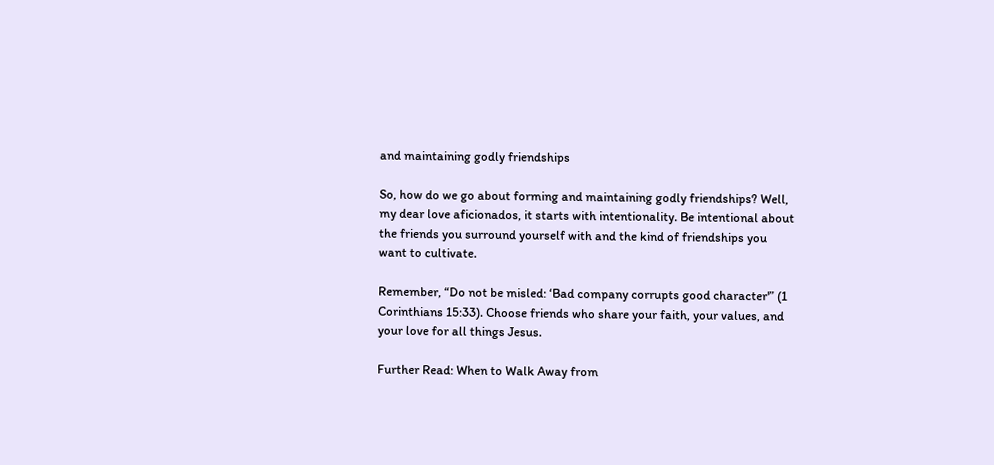and maintaining godly friendships

So, how do we go about forming and maintaining godly friendships? Well, my dear love aficionados, it starts with intentionality. Be intentional about the friends you surround yourself with and the kind of friendships you want to cultivate.

Remember, “Do not be misled: ‘Bad company corrupts good character'” (1 Corinthians 15:33). Choose friends who share your faith, your values, and your love for all things Jesus.

Further Read: When to Walk Away from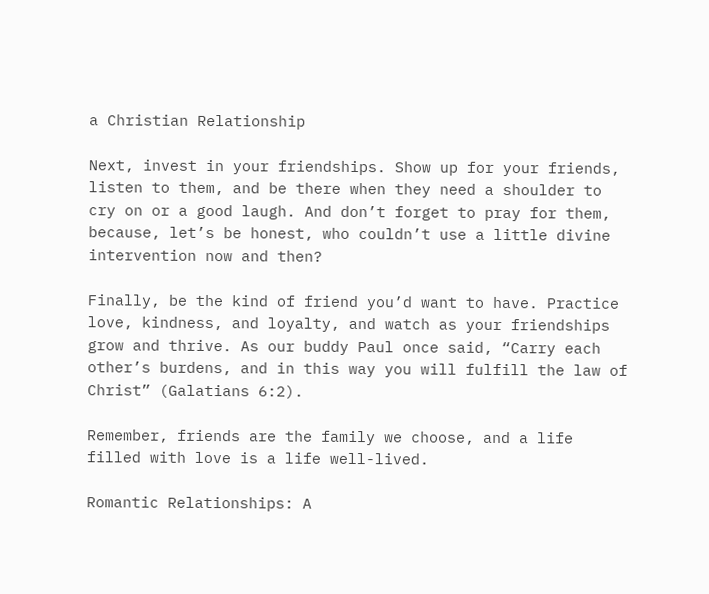a Christian Relationship

Next, invest in your friendships. Show up for your friends, listen to them, and be there when they need a shoulder to cry on or a good laugh. And don’t forget to pray for them, because, let’s be honest, who couldn’t use a little divine intervention now and then?

Finally, be the kind of friend you’d want to have. Practice love, kindness, and loyalty, and watch as your friendships grow and thrive. As our buddy Paul once said, “Carry each other’s burdens, and in this way you will fulfill the law of Christ” (Galatians 6:2).

Remember, friends are the family we choose, and a life filled with love is a life well-lived.

Romantic Relationships: A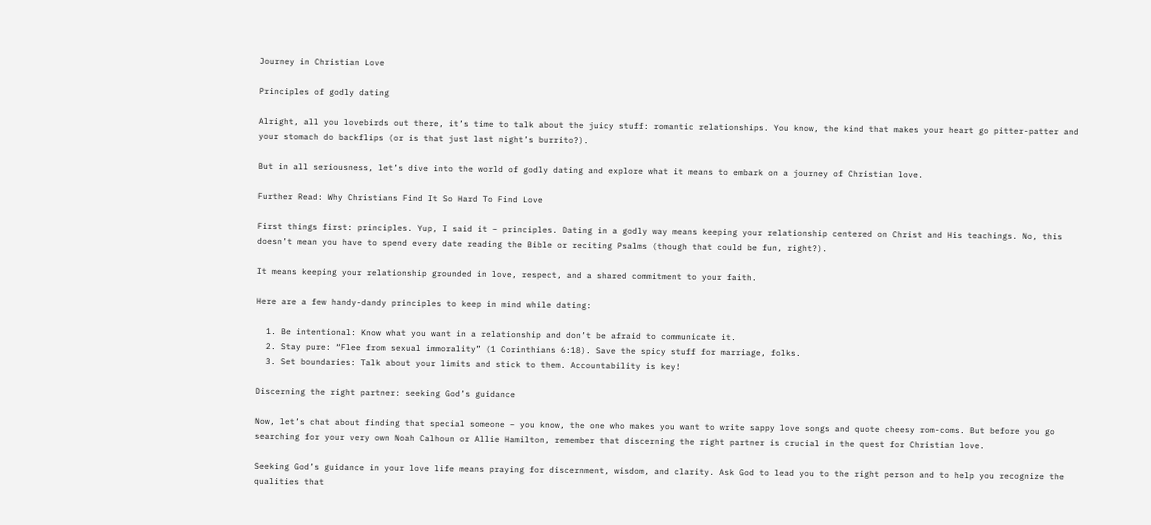Journey in Christian Love

Principles of godly dating

Alright, all you lovebirds out there, it’s time to talk about the juicy stuff: romantic relationships. You know, the kind that makes your heart go pitter-patter and your stomach do backflips (or is that just last night’s burrito?).

But in all seriousness, let’s dive into the world of godly dating and explore what it means to embark on a journey of Christian love.

Further Read: Why Christians Find It So Hard To Find Love

First things first: principles. Yup, I said it – principles. Dating in a godly way means keeping your relationship centered on Christ and His teachings. No, this doesn’t mean you have to spend every date reading the Bible or reciting Psalms (though that could be fun, right?).

It means keeping your relationship grounded in love, respect, and a shared commitment to your faith.

Here are a few handy-dandy principles to keep in mind while dating:

  1. Be intentional: Know what you want in a relationship and don’t be afraid to communicate it.
  2. Stay pure: “Flee from sexual immorality” (1 Corinthians 6:18). Save the spicy stuff for marriage, folks.
  3. Set boundaries: Talk about your limits and stick to them. Accountability is key!

Discerning the right partner: seeking God’s guidance

Now, let’s chat about finding that special someone – you know, the one who makes you want to write sappy love songs and quote cheesy rom-coms. But before you go searching for your very own Noah Calhoun or Allie Hamilton, remember that discerning the right partner is crucial in the quest for Christian love.

Seeking God’s guidance in your love life means praying for discernment, wisdom, and clarity. Ask God to lead you to the right person and to help you recognize the qualities that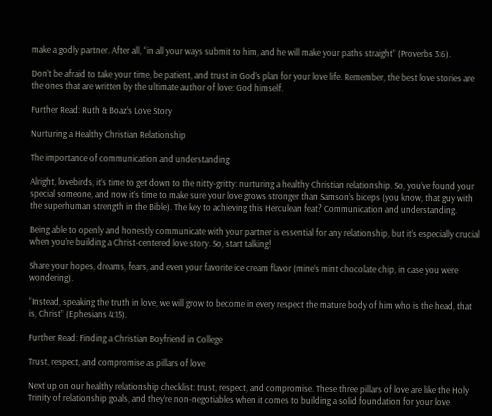make a godly partner. After all, “in all your ways submit to him, and he will make your paths straight” (Proverbs 3:6).

Don’t be afraid to take your time, be patient, and trust in God’s plan for your love life. Remember, the best love stories are the ones that are written by the ultimate author of love: God himself.

Further Read: Ruth & Boaz’s Love Story

Nurturing a Healthy Christian Relationship

The importance of communication and understanding

Alright, lovebirds, it’s time to get down to the nitty-gritty: nurturing a healthy Christian relationship. So, you’ve found your special someone, and now it’s time to make sure your love grows stronger than Samson’s biceps (you know, that guy with the superhuman strength in the Bible). The key to achieving this Herculean feat? Communication and understanding.

Being able to openly and honestly communicate with your partner is essential for any relationship, but it’s especially crucial when you’re building a Christ-centered love story. So, start talking!

Share your hopes, dreams, fears, and even your favorite ice cream flavor (mine’s mint chocolate chip, in case you were wondering).

“Instead, speaking the truth in love, we will grow to become in every respect the mature body of him who is the head, that is, Christ” (Ephesians 4:15).

Further Read: Finding a Christian Boyfriend in College

Trust, respect, and compromise as pillars of love

Next up on our healthy relationship checklist: trust, respect, and compromise. These three pillars of love are like the Holy Trinity of relationship goals, and they’re non-negotiables when it comes to building a solid foundation for your love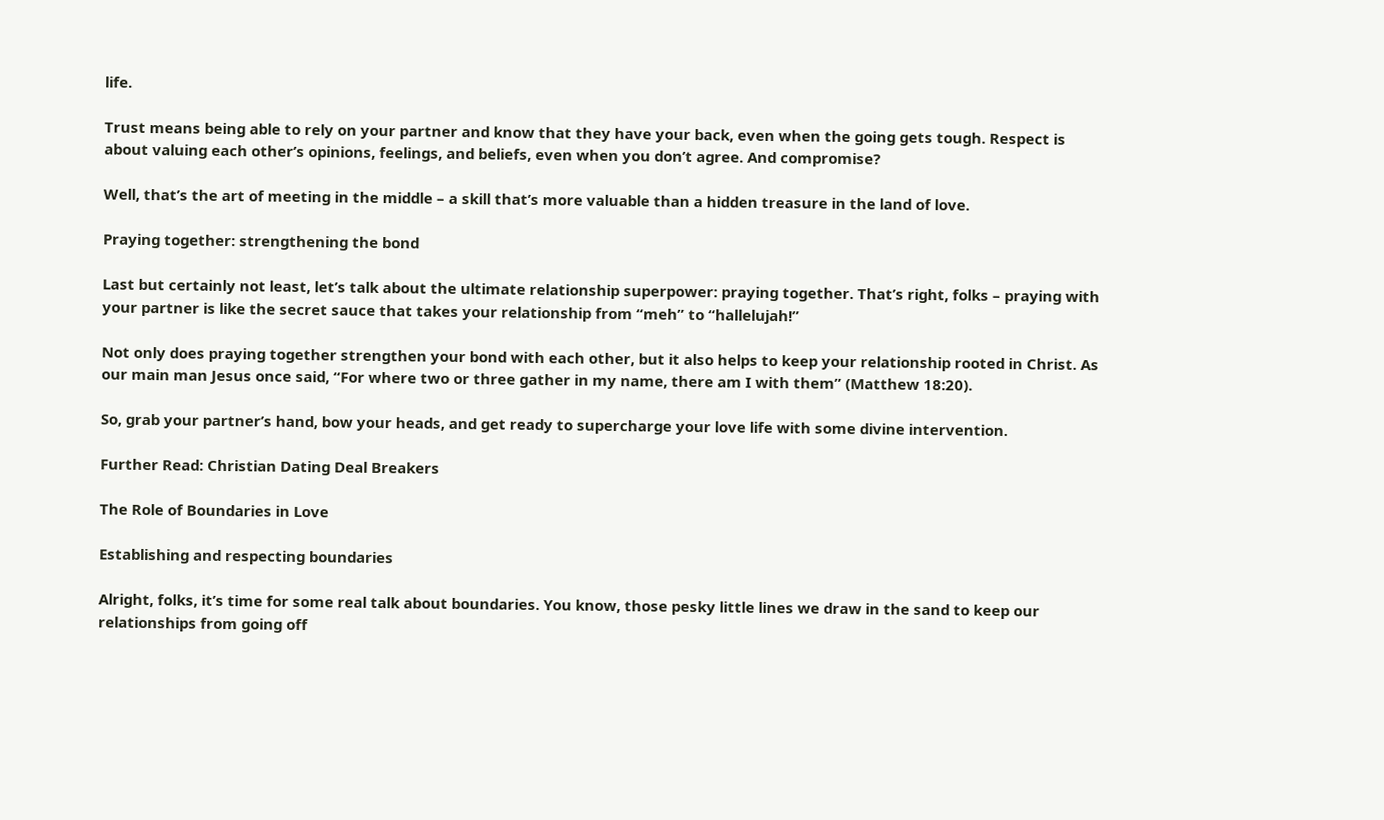life.

Trust means being able to rely on your partner and know that they have your back, even when the going gets tough. Respect is about valuing each other’s opinions, feelings, and beliefs, even when you don’t agree. And compromise?

Well, that’s the art of meeting in the middle – a skill that’s more valuable than a hidden treasure in the land of love.

Praying together: strengthening the bond

Last but certainly not least, let’s talk about the ultimate relationship superpower: praying together. That’s right, folks – praying with your partner is like the secret sauce that takes your relationship from “meh” to “hallelujah!”

Not only does praying together strengthen your bond with each other, but it also helps to keep your relationship rooted in Christ. As our main man Jesus once said, “For where two or three gather in my name, there am I with them” (Matthew 18:20).

So, grab your partner’s hand, bow your heads, and get ready to supercharge your love life with some divine intervention.

Further Read: Christian Dating Deal Breakers

The Role of Boundaries in Love

Establishing and respecting boundaries

Alright, folks, it’s time for some real talk about boundaries. You know, those pesky little lines we draw in the sand to keep our relationships from going off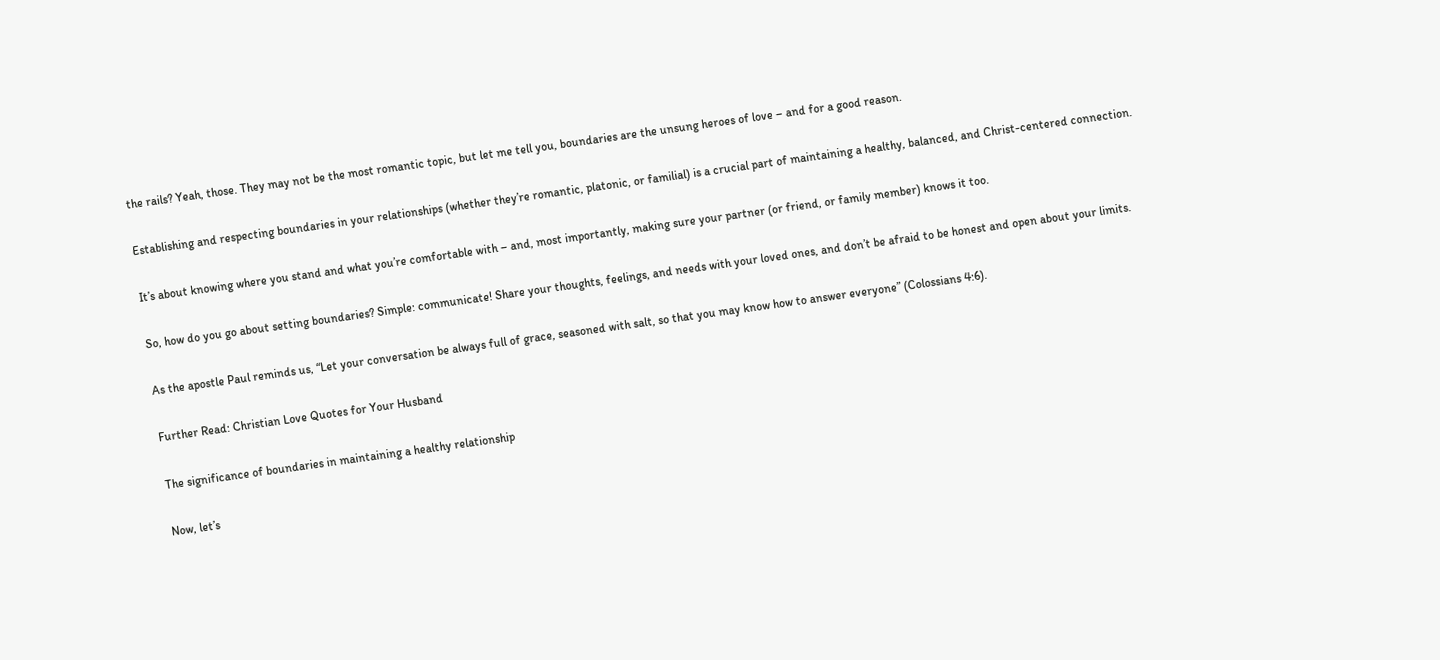the rails? Yeah, those. They may not be the most romantic topic, but let me tell you, boundaries are the unsung heroes of love – and for a good reason.

Establishing and respecting boundaries in your relationships (whether they’re romantic, platonic, or familial) is a crucial part of maintaining a healthy, balanced, and Christ-centered connection.

It’s about knowing where you stand and what you’re comfortable with – and, most importantly, making sure your partner (or friend, or family member) knows it too.

So, how do you go about setting boundaries? Simple: communicate! Share your thoughts, feelings, and needs with your loved ones, and don’t be afraid to be honest and open about your limits.

As the apostle Paul reminds us, “Let your conversation be always full of grace, seasoned with salt, so that you may know how to answer everyone” (Colossians 4:6).

Further Read: Christian Love Quotes for Your Husband

The significance of boundaries in maintaining a healthy relationship

Now, let’s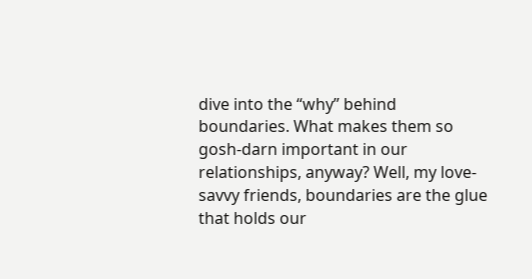dive into the “why” behind boundaries. What makes them so gosh-darn important in our relationships, anyway? Well, my love-savvy friends, boundaries are the glue that holds our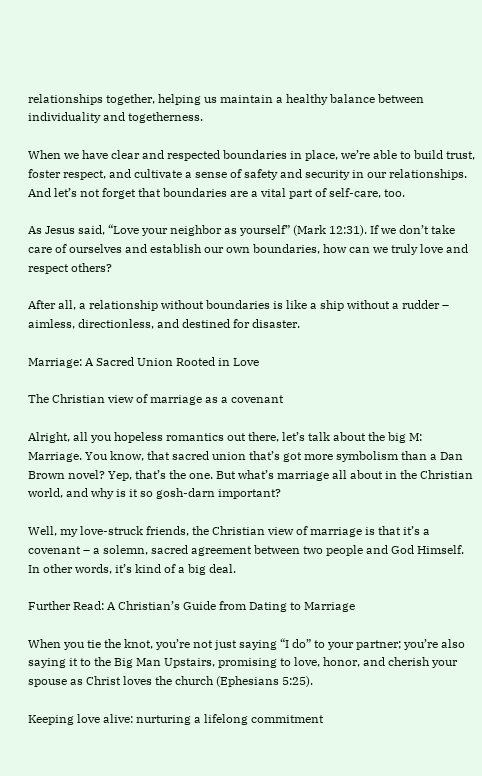relationships together, helping us maintain a healthy balance between individuality and togetherness.

When we have clear and respected boundaries in place, we’re able to build trust, foster respect, and cultivate a sense of safety and security in our relationships. And let’s not forget that boundaries are a vital part of self-care, too.

As Jesus said, “Love your neighbor as yourself” (Mark 12:31). If we don’t take care of ourselves and establish our own boundaries, how can we truly love and respect others?

After all, a relationship without boundaries is like a ship without a rudder – aimless, directionless, and destined for disaster.

Marriage: A Sacred Union Rooted in Love

The Christian view of marriage as a covenant

Alright, all you hopeless romantics out there, let’s talk about the big M: Marriage. You know, that sacred union that’s got more symbolism than a Dan Brown novel? Yep, that’s the one. But what’s marriage all about in the Christian world, and why is it so gosh-darn important?

Well, my love-struck friends, the Christian view of marriage is that it’s a covenant – a solemn, sacred agreement between two people and God Himself. In other words, it’s kind of a big deal.

Further Read: A Christian’s Guide from Dating to Marriage

When you tie the knot, you’re not just saying “I do” to your partner; you’re also saying it to the Big Man Upstairs, promising to love, honor, and cherish your spouse as Christ loves the church (Ephesians 5:25).

Keeping love alive: nurturing a lifelong commitment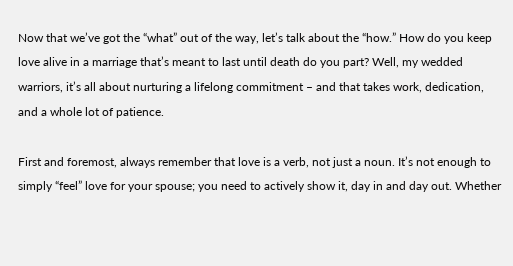Now that we’ve got the “what” out of the way, let’s talk about the “how.” How do you keep love alive in a marriage that’s meant to last until death do you part? Well, my wedded warriors, it’s all about nurturing a lifelong commitment – and that takes work, dedication, and a whole lot of patience.

First and foremost, always remember that love is a verb, not just a noun. It’s not enough to simply “feel” love for your spouse; you need to actively show it, day in and day out. Whether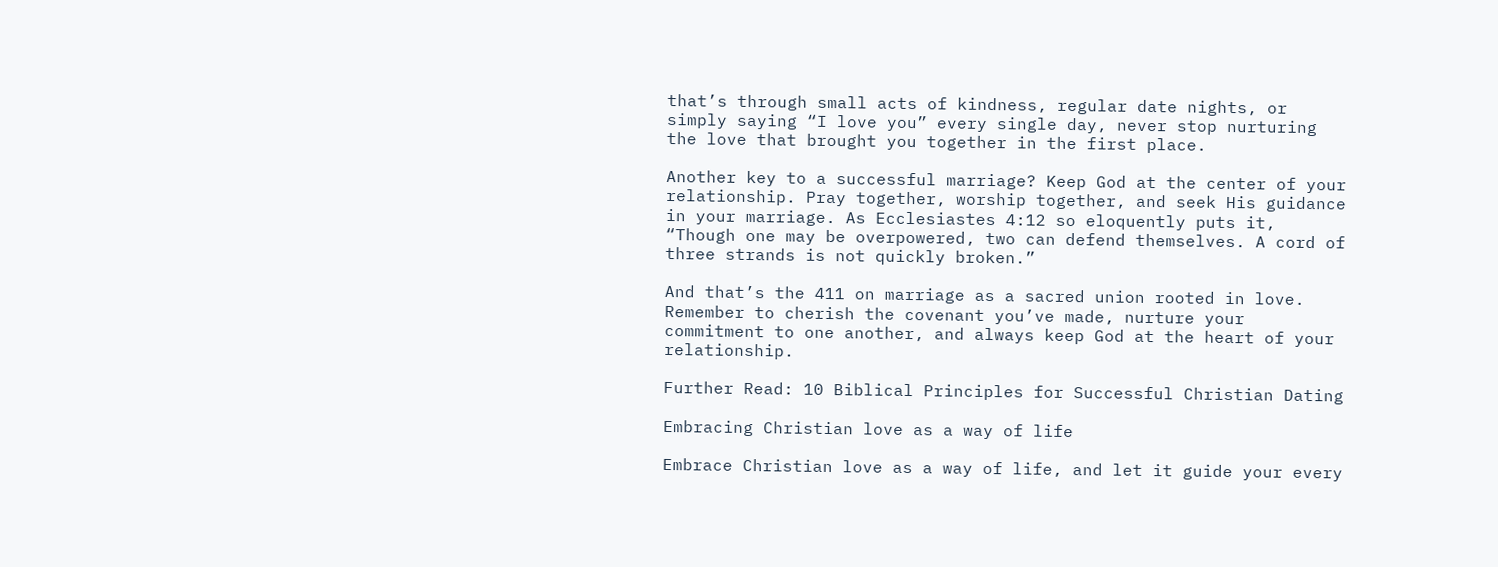that’s through small acts of kindness, regular date nights, or simply saying “I love you” every single day, never stop nurturing the love that brought you together in the first place.

Another key to a successful marriage? Keep God at the center of your relationship. Pray together, worship together, and seek His guidance in your marriage. As Ecclesiastes 4:12 so eloquently puts it, “Though one may be overpowered, two can defend themselves. A cord of three strands is not quickly broken.”

And that’s the 411 on marriage as a sacred union rooted in love. Remember to cherish the covenant you’ve made, nurture your commitment to one another, and always keep God at the heart of your relationship.

Further Read: 10 Biblical Principles for Successful Christian Dating

Embracing Christian love as a way of life

Embrace Christian love as a way of life, and let it guide your every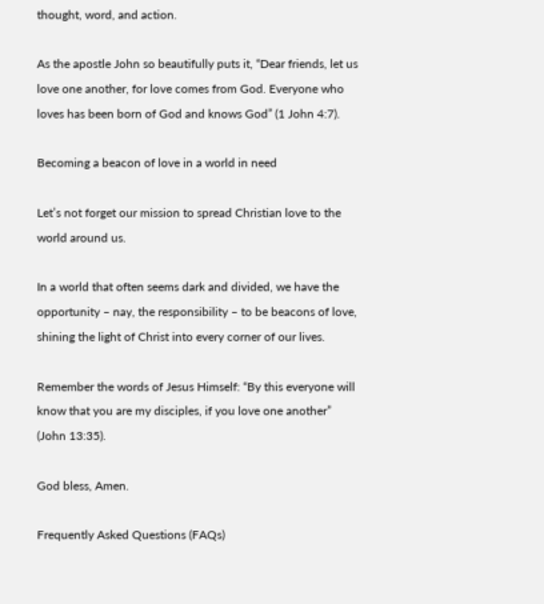thought, word, and action.

As the apostle John so beautifully puts it, “Dear friends, let us love one another, for love comes from God. Everyone who loves has been born of God and knows God” (1 John 4:7).

Becoming a beacon of love in a world in need

Let’s not forget our mission to spread Christian love to the world around us.

In a world that often seems dark and divided, we have the opportunity – nay, the responsibility – to be beacons of love, shining the light of Christ into every corner of our lives.

Remember the words of Jesus Himself: “By this everyone will know that you are my disciples, if you love one another” (John 13:35).

God bless, Amen.

Frequently Asked Questions (FAQs)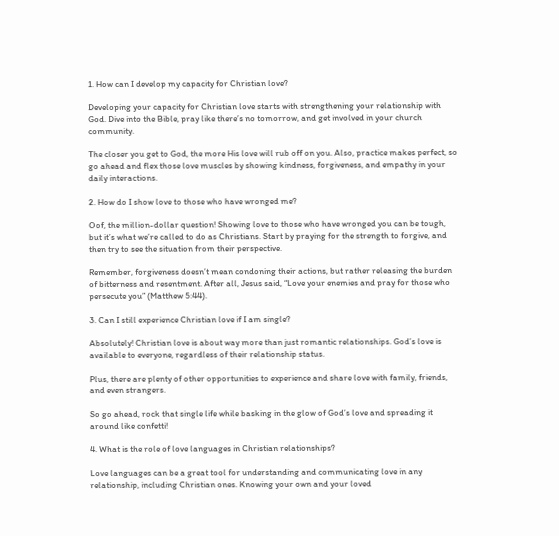1. How can I develop my capacity for Christian love?

Developing your capacity for Christian love starts with strengthening your relationship with God. Dive into the Bible, pray like there’s no tomorrow, and get involved in your church community.

The closer you get to God, the more His love will rub off on you. Also, practice makes perfect, so go ahead and flex those love muscles by showing kindness, forgiveness, and empathy in your daily interactions.

2. How do I show love to those who have wronged me?

Oof, the million-dollar question! Showing love to those who have wronged you can be tough, but it’s what we’re called to do as Christians. Start by praying for the strength to forgive, and then try to see the situation from their perspective.

Remember, forgiveness doesn’t mean condoning their actions, but rather releasing the burden of bitterness and resentment. After all, Jesus said, “Love your enemies and pray for those who persecute you” (Matthew 5:44).

3. Can I still experience Christian love if I am single?

Absolutely! Christian love is about way more than just romantic relationships. God’s love is available to everyone, regardless of their relationship status.

Plus, there are plenty of other opportunities to experience and share love with family, friends, and even strangers.

So go ahead, rock that single life while basking in the glow of God’s love and spreading it around like confetti!

4. What is the role of love languages in Christian relationships?

Love languages can be a great tool for understanding and communicating love in any relationship, including Christian ones. Knowing your own and your loved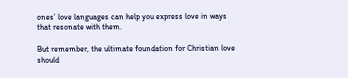ones’ love languages can help you express love in ways that resonate with them.

But remember, the ultimate foundation for Christian love should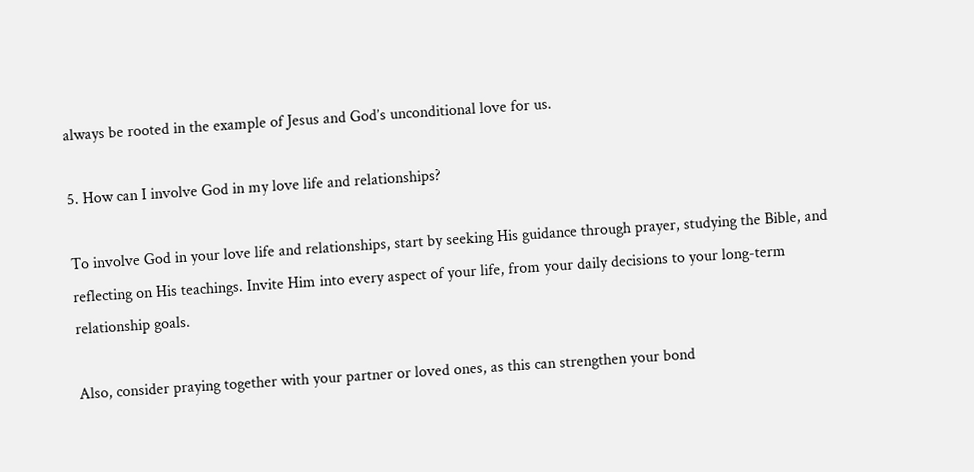always be rooted in the example of Jesus and God’s unconditional love for us.

5. How can I involve God in my love life and relationships?

To involve God in your love life and relationships, start by seeking His guidance through prayer, studying the Bible, and reflecting on His teachings. Invite Him into every aspect of your life, from your daily decisions to your long-term relationship goals.

Also, consider praying together with your partner or loved ones, as this can strengthen your bond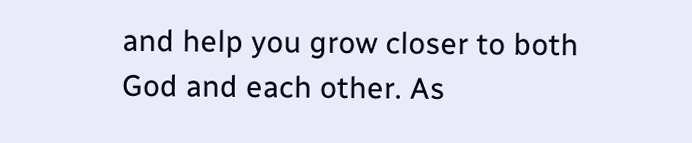and help you grow closer to both God and each other. As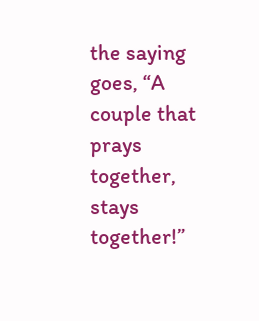the saying goes, “A couple that prays together, stays together!”